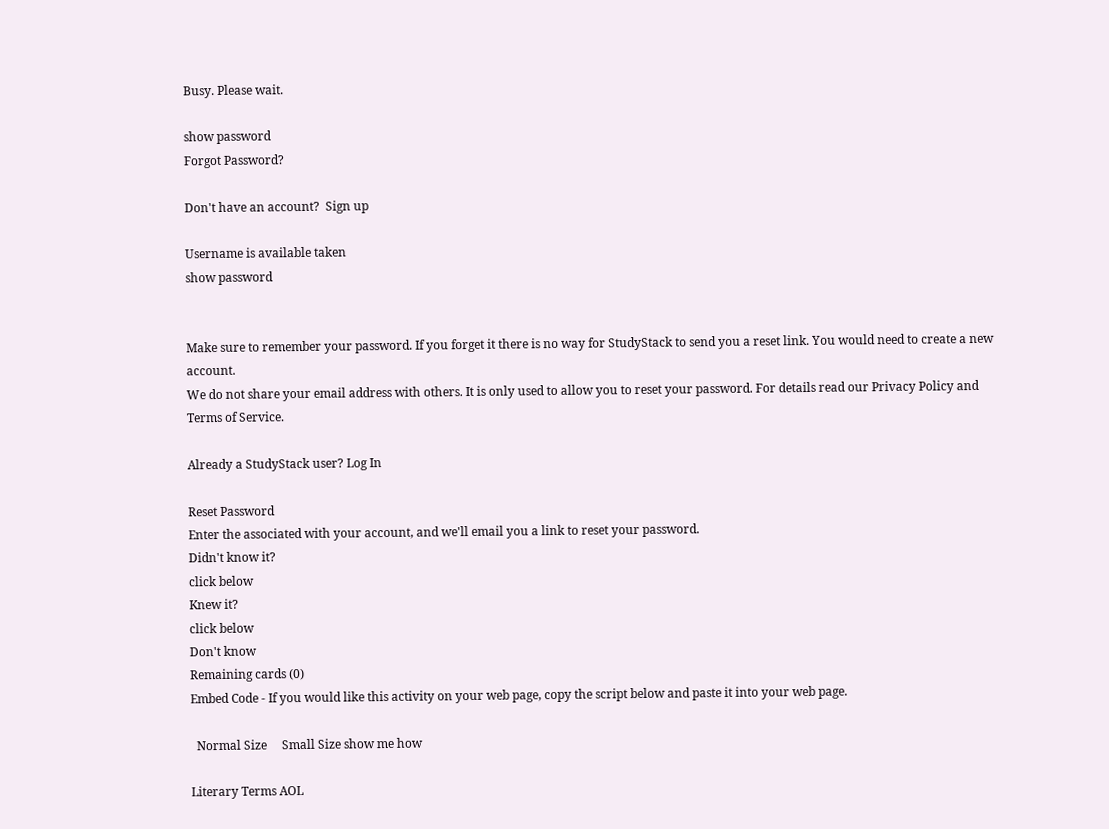Busy. Please wait.

show password
Forgot Password?

Don't have an account?  Sign up

Username is available taken
show password


Make sure to remember your password. If you forget it there is no way for StudyStack to send you a reset link. You would need to create a new account.
We do not share your email address with others. It is only used to allow you to reset your password. For details read our Privacy Policy and Terms of Service.

Already a StudyStack user? Log In

Reset Password
Enter the associated with your account, and we'll email you a link to reset your password.
Didn't know it?
click below
Knew it?
click below
Don't know
Remaining cards (0)
Embed Code - If you would like this activity on your web page, copy the script below and paste it into your web page.

  Normal Size     Small Size show me how

Literary Terms AOL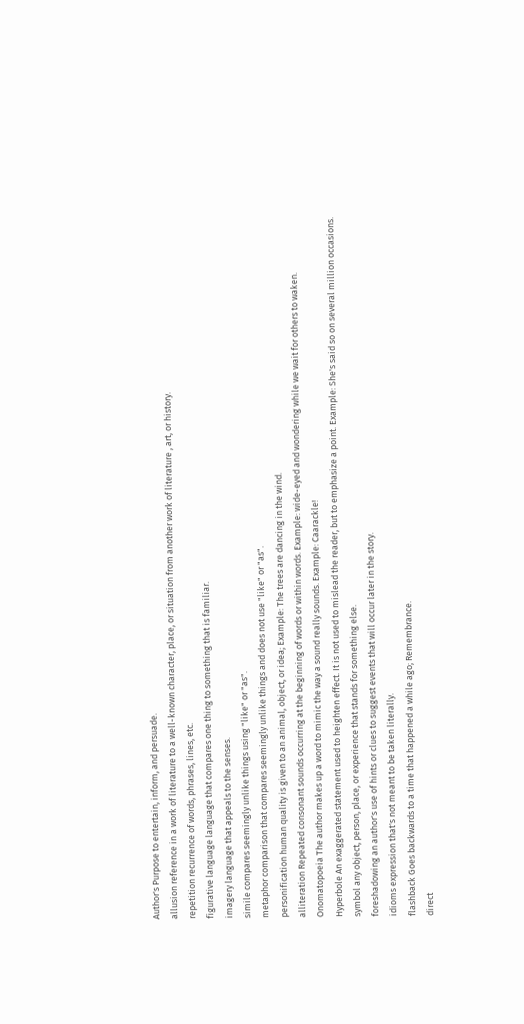Author's Purpose to entertain, inform, and persuade.
allusion reference in a work of literature to a well-known character, place, or situation from another work of literature , art, or history.
repetition recurrence of words, phrases, lines, etc.
figurative language language that compares one thing to something that is familiar.
imagery language that appeals to the senses.
simile compares seemingly unlike things using "like" or "as".
metaphor comparison that compares seemingly unlike things and does not use "like" or "as".
personification human quality is given to an animal, object, or idea; Example: The trees are dancing in the wind.
alliteration Repeated consonant sounds occurring at the beginning of words or within words. Example: wide-eyed and wondering while we wait for others to waken.
Onomatopoeia The author makes up a word to mimic the way a sound really sounds. Example: Caarackle!
Hyperbole An exaggerated statement used to heighten effect. It is not used to mislead the reader, but to emphasize a point. Example: She's said so on several million occasions.
symbol any object, person, place, or experience that stands for something else.
foreshadowing an author's use of hints or clues to suggest events that will occur later in the story.
idioms expression that's not meant to be taken literally.
flashback Goes backwards to a time that happened a while ago; Remembrance.
direct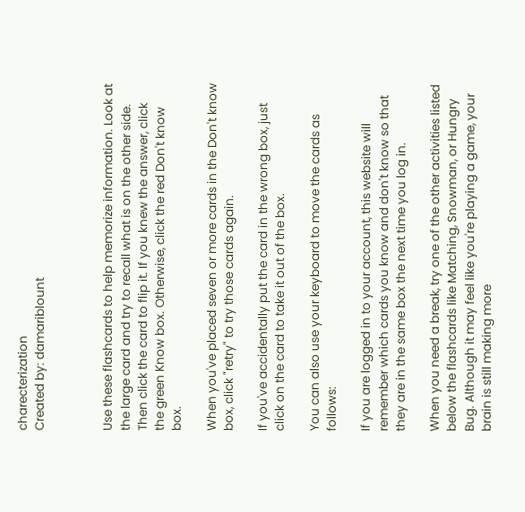charecterization
Created by: damariblount



Use these flashcards to help memorize information. Look at the large card and try to recall what is on the other side. Then click the card to flip it. If you knew the answer, click the green Know box. Otherwise, click the red Don't know box.

When you've placed seven or more cards in the Don't know box, click "retry" to try those cards again.

If you've accidentally put the card in the wrong box, just click on the card to take it out of the box.

You can also use your keyboard to move the cards as follows:

If you are logged in to your account, this website will remember which cards you know and don't know so that they are in the same box the next time you log in.

When you need a break, try one of the other activities listed below the flashcards like Matching, Snowman, or Hungry Bug. Although it may feel like you're playing a game, your brain is still making more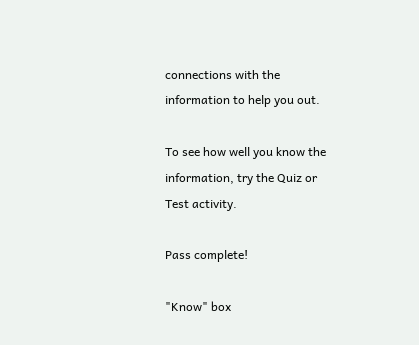connections with the information to help you out.

To see how well you know the information, try the Quiz or Test activity.

Pass complete!

"Know" box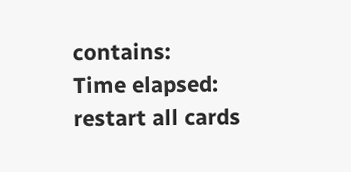contains:
Time elapsed:
restart all cards